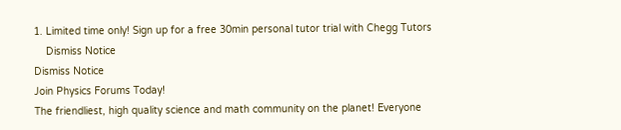1. Limited time only! Sign up for a free 30min personal tutor trial with Chegg Tutors
    Dismiss Notice
Dismiss Notice
Join Physics Forums Today!
The friendliest, high quality science and math community on the planet! Everyone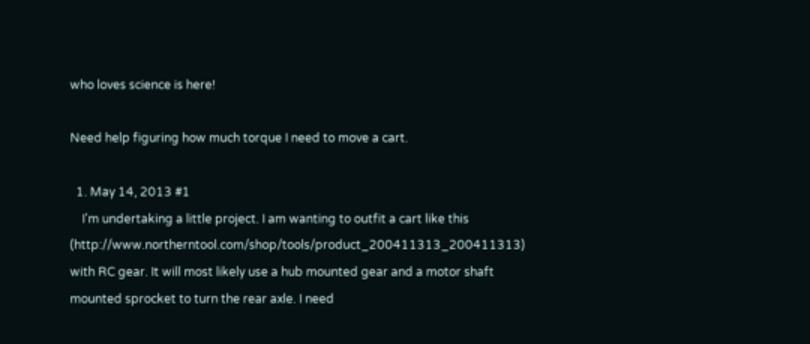who loves science is here!

Need help figuring how much torque I need to move a cart.

  1. May 14, 2013 #1
    I'm undertaking a little project. I am wanting to outfit a cart like this (http://www.northerntool.com/shop/tools/product_200411313_200411313) with RC gear. It will most likely use a hub mounted gear and a motor shaft mounted sprocket to turn the rear axle. I need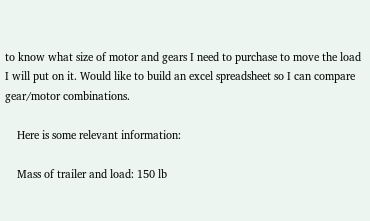to know what size of motor and gears I need to purchase to move the load I will put on it. Would like to build an excel spreadsheet so I can compare gear/motor combinations.

    Here is some relevant information:

    Mass of trailer and load: 150 lb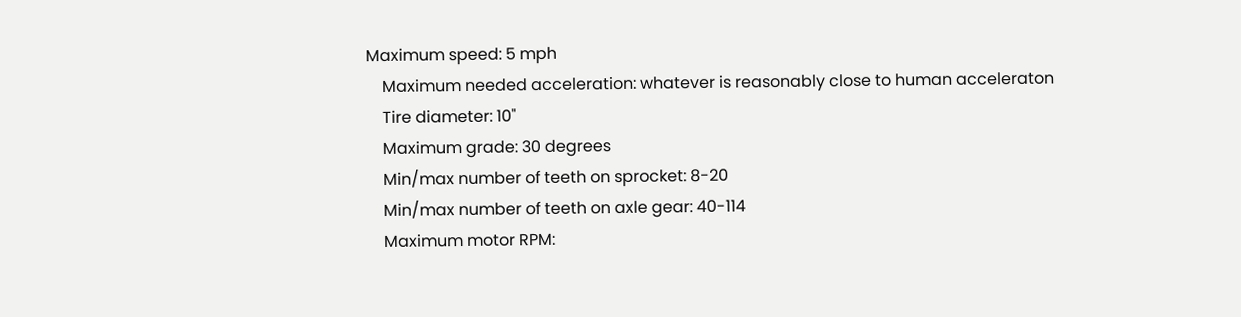Maximum speed: 5 mph
    Maximum needed acceleration: whatever is reasonably close to human acceleraton
    Tire diameter: 10"
    Maximum grade: 30 degrees
    Min/max number of teeth on sprocket: 8-20
    Min/max number of teeth on axle gear: 40-114
    Maximum motor RPM: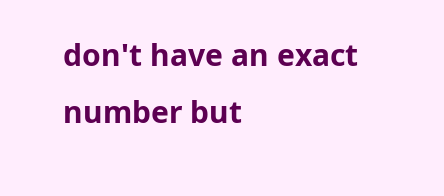don't have an exact number but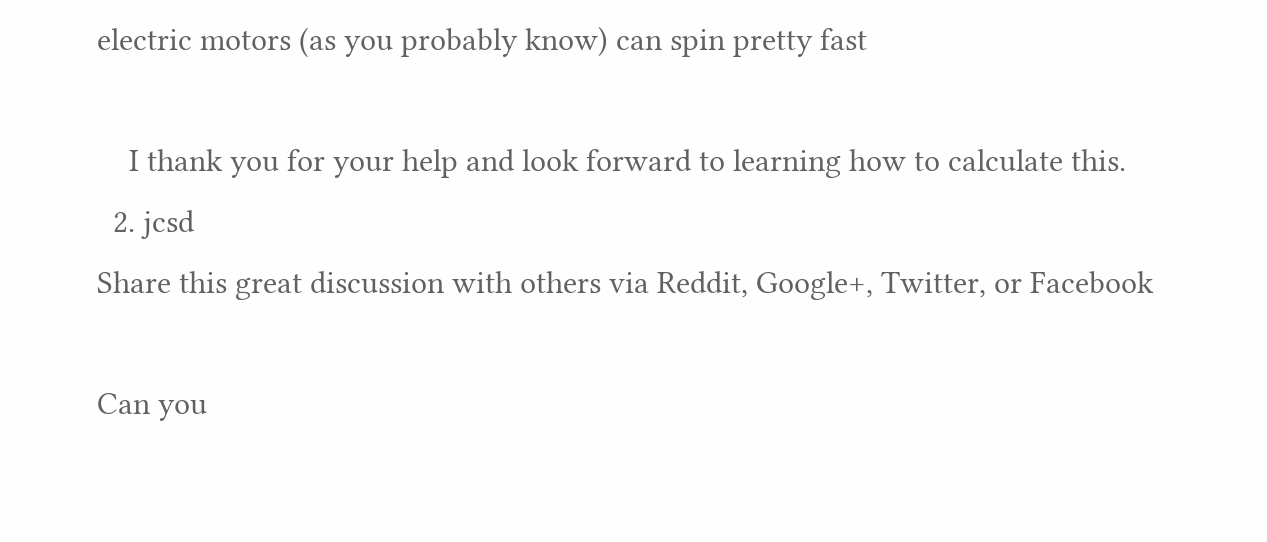electric motors (as you probably know) can spin pretty fast

    I thank you for your help and look forward to learning how to calculate this.
  2. jcsd
Share this great discussion with others via Reddit, Google+, Twitter, or Facebook

Can you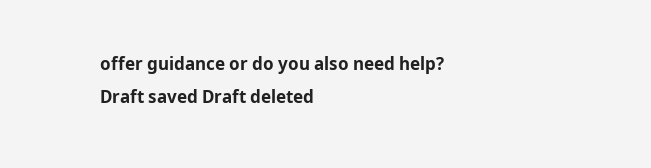offer guidance or do you also need help?
Draft saved Draft deleted